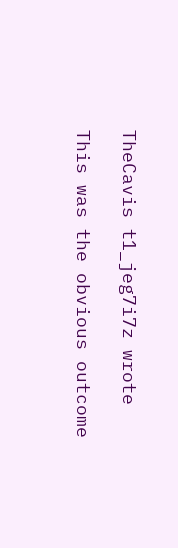TheCavis t1_jeg7i7z wrote

This was the obvious outcome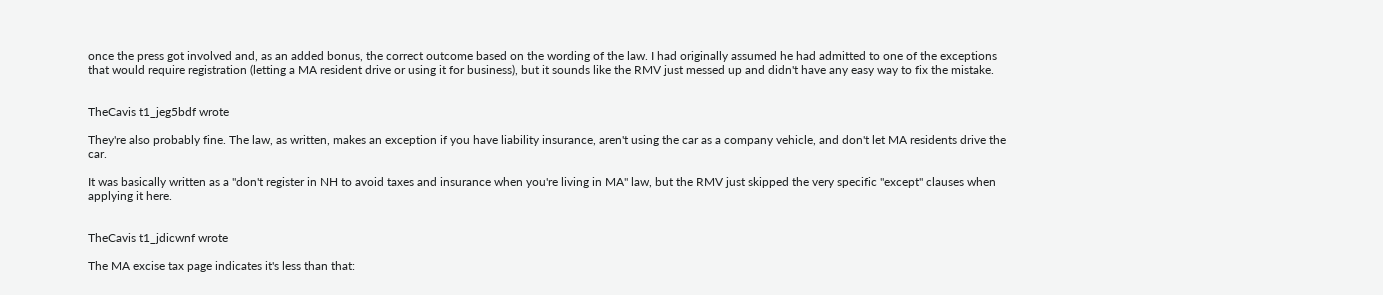once the press got involved and, as an added bonus, the correct outcome based on the wording of the law. I had originally assumed he had admitted to one of the exceptions that would require registration (letting a MA resident drive or using it for business), but it sounds like the RMV just messed up and didn't have any easy way to fix the mistake.


TheCavis t1_jeg5bdf wrote

They're also probably fine. The law, as written, makes an exception if you have liability insurance, aren't using the car as a company vehicle, and don't let MA residents drive the car.

It was basically written as a "don't register in NH to avoid taxes and insurance when you're living in MA" law, but the RMV just skipped the very specific "except" clauses when applying it here.


TheCavis t1_jdicwnf wrote

The MA excise tax page indicates it's less than that: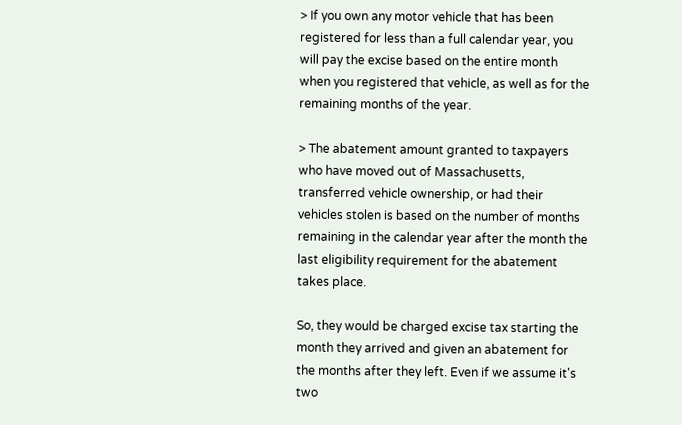> If you own any motor vehicle that has been registered for less than a full calendar year, you will pay the excise based on the entire month when you registered that vehicle, as well as for the remaining months of the year.

> The abatement amount granted to taxpayers who have moved out of Massachusetts, transferred vehicle ownership, or had their vehicles stolen is based on the number of months remaining in the calendar year after the month the last eligibility requirement for the abatement takes place.

So, they would be charged excise tax starting the month they arrived and given an abatement for the months after they left. Even if we assume it's two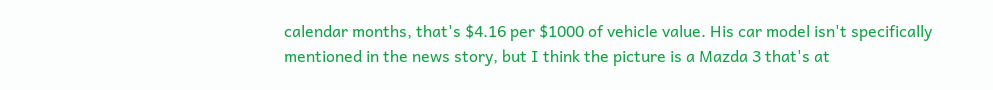calendar months, that's $4.16 per $1000 of vehicle value. His car model isn't specifically mentioned in the news story, but I think the picture is a Mazda 3 that's at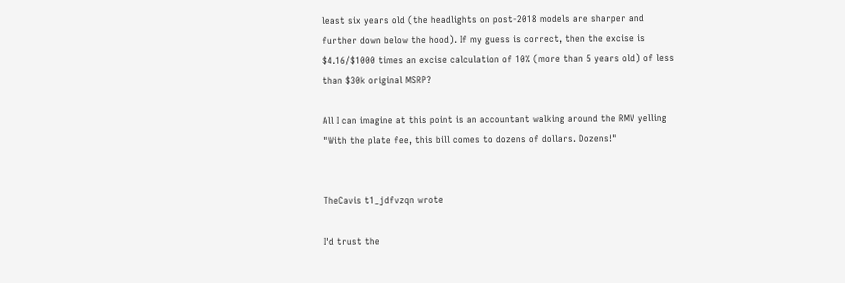least six years old (the headlights on post-2018 models are sharper and further down below the hood). If my guess is correct, then the excise is $4.16/$1000 times an excise calculation of 10% (more than 5 years old) of less than $30k original MSRP?

All I can imagine at this point is an accountant walking around the RMV yelling "With the plate fee, this bill comes to dozens of dollars. Dozens!"


TheCavis t1_jdfvzqn wrote

I'd trust the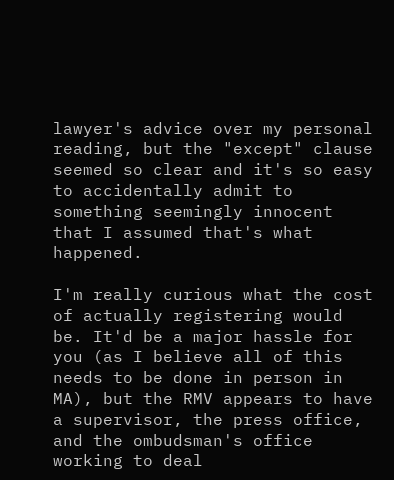lawyer's advice over my personal reading, but the "except" clause seemed so clear and it's so easy to accidentally admit to something seemingly innocent that I assumed that's what happened.

I'm really curious what the cost of actually registering would be. It'd be a major hassle for you (as I believe all of this needs to be done in person in MA), but the RMV appears to have a supervisor, the press office, and the ombudsman's office working to deal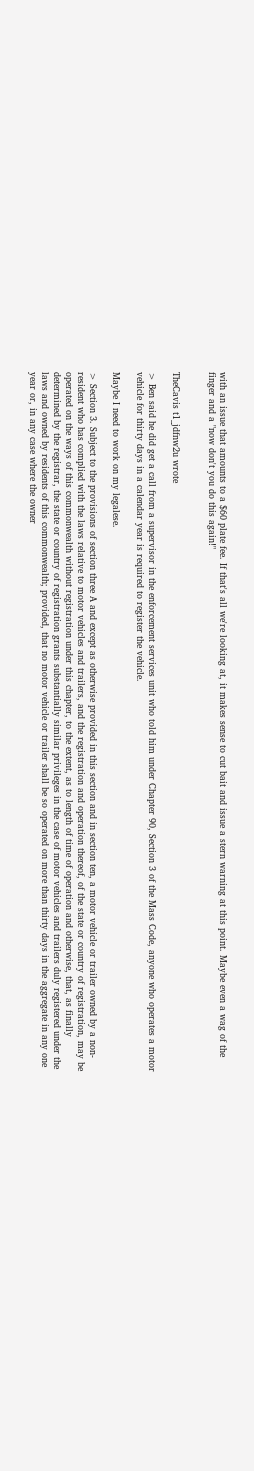with an issue that amounts to a $60 plate fee. If that's all we're looking at, it makes sense to cut bait and issue a stern warning at this point. Maybe even a wag of the finger and a "now don't you do this again!"


TheCavis t1_jdfnw2u wrote

> Ben said he did get a call from a supervisor in the enforcement services unit who told him under Chapter 90, Section 3 of the Mass Code, anyone who operates a motor vehicle for thirty days in a calendar year is required to register the vehicle.

Maybe I need to work on my legalese.

> Section 3. Subject to the provisions of section three A and except as otherwise provided in this section and in section ten, a motor vehicle or trailer owned by a non-resident who has complied with the laws relative to motor vehicles and trailers, and the registration and operation thereof, of the state or country of registration, may be operated on the ways of this commonwealth without registration under this chapter, to the extent, as to length of time of operation and otherwise, that, as finally determined by the registrar, the state or country of registration grants substantially similar privileges in the case of motor vehicles and trailers duly registered under the laws and owned by residents of this commonwealth; provided, that no motor vehicle or trailer shall be so operated on more than thirty days in the aggregate in any one year or, in any case where the owner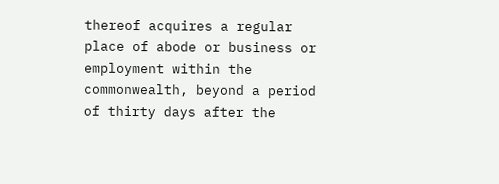thereof acquires a regular place of abode or business or employment within the commonwealth, beyond a period of thirty days after the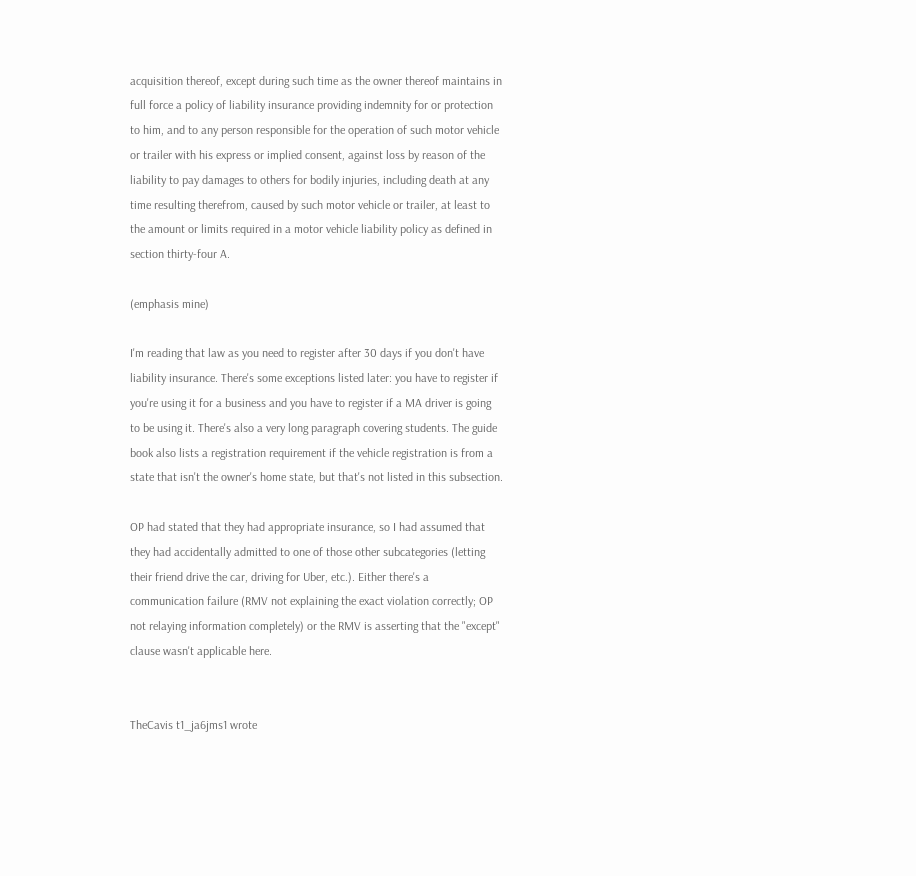acquisition thereof, except during such time as the owner thereof maintains in full force a policy of liability insurance providing indemnity for or protection to him, and to any person responsible for the operation of such motor vehicle or trailer with his express or implied consent, against loss by reason of the liability to pay damages to others for bodily injuries, including death at any time resulting therefrom, caused by such motor vehicle or trailer, at least to the amount or limits required in a motor vehicle liability policy as defined in section thirty-four A.

(emphasis mine)

I'm reading that law as you need to register after 30 days if you don't have liability insurance. There's some exceptions listed later: you have to register if you're using it for a business and you have to register if a MA driver is going to be using it. There's also a very long paragraph covering students. The guide book also lists a registration requirement if the vehicle registration is from a state that isn't the owner's home state, but that's not listed in this subsection.

OP had stated that they had appropriate insurance, so I had assumed that they had accidentally admitted to one of those other subcategories (letting their friend drive the car, driving for Uber, etc.). Either there's a communication failure (RMV not explaining the exact violation correctly; OP not relaying information completely) or the RMV is asserting that the "except" clause wasn't applicable here.


TheCavis t1_ja6jms1 wrote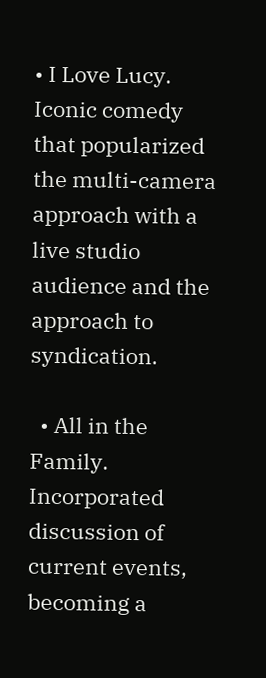• I Love Lucy. Iconic comedy that popularized the multi-camera approach with a live studio audience and the approach to syndication.

  • All in the Family. Incorporated discussion of current events, becoming a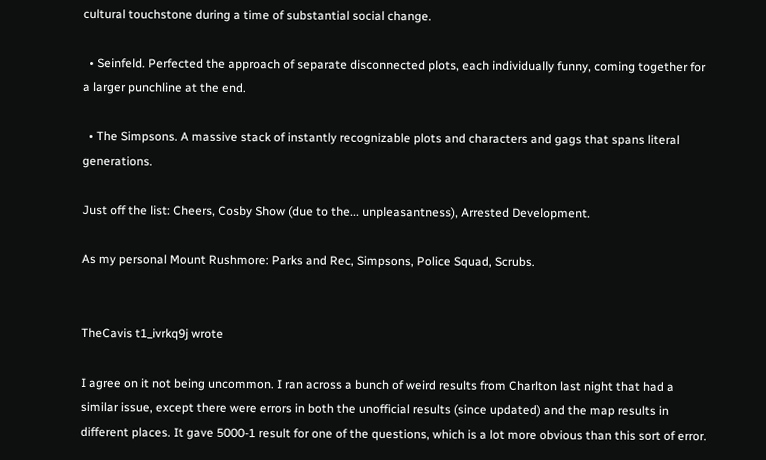cultural touchstone during a time of substantial social change.

  • Seinfeld. Perfected the approach of separate disconnected plots, each individually funny, coming together for a larger punchline at the end.

  • The Simpsons. A massive stack of instantly recognizable plots and characters and gags that spans literal generations.

Just off the list: Cheers, Cosby Show (due to the... unpleasantness), Arrested Development.

As my personal Mount Rushmore: Parks and Rec, Simpsons, Police Squad, Scrubs.


TheCavis t1_ivrkq9j wrote

I agree on it not being uncommon. I ran across a bunch of weird results from Charlton last night that had a similar issue, except there were errors in both the unofficial results (since updated) and the map results in different places. It gave 5000-1 result for one of the questions, which is a lot more obvious than this sort of error.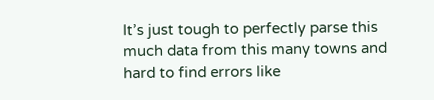It’s just tough to perfectly parse this much data from this many towns and hard to find errors like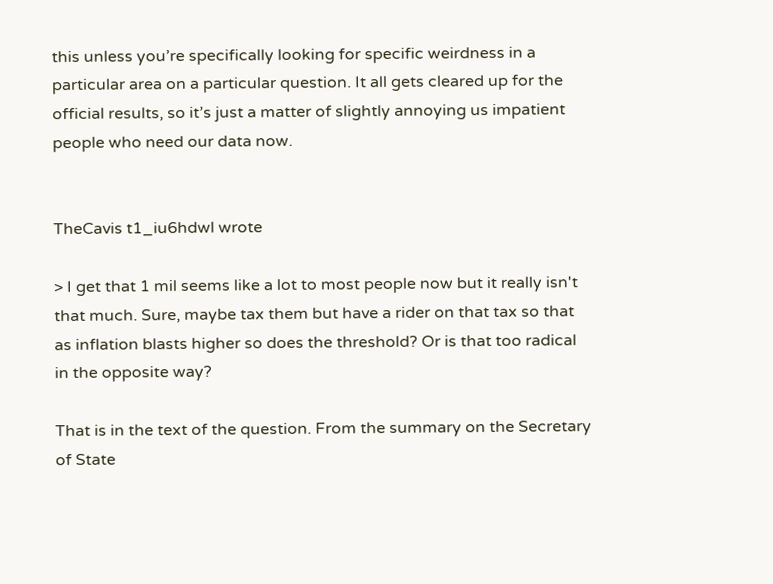this unless you’re specifically looking for specific weirdness in a particular area on a particular question. It all gets cleared up for the official results, so it’s just a matter of slightly annoying us impatient people who need our data now.


TheCavis t1_iu6hdwl wrote

> I get that 1 mil seems like a lot to most people now but it really isn't that much. Sure, maybe tax them but have a rider on that tax so that as inflation blasts higher so does the threshold? Or is that too radical in the opposite way?

That is in the text of the question. From the summary on the Secretary of State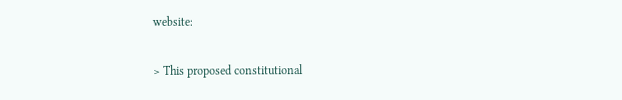website:

> This proposed constitutional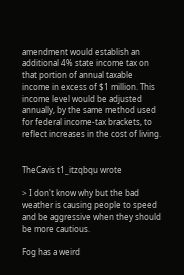amendment would establish an additional 4% state income tax on that portion of annual taxable income in excess of $1 million. This income level would be adjusted annually, by the same method used for federal income-tax brackets, to reflect increases in the cost of living.


TheCavis t1_itzqbqu wrote

> I don't know why but the bad weather is causing people to speed and be aggressive when they should be more cautious.

Fog has a weird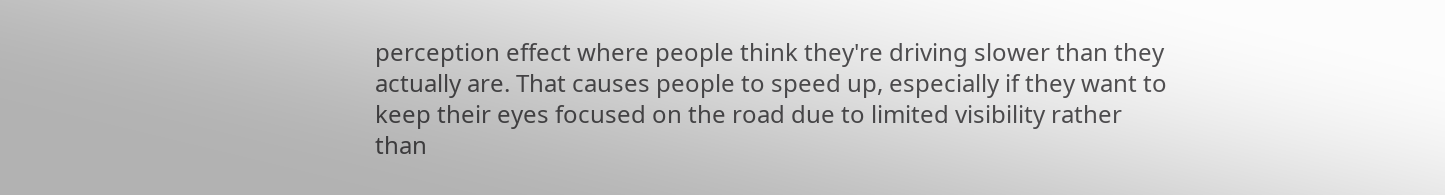perception effect where people think they're driving slower than they actually are. That causes people to speed up, especially if they want to keep their eyes focused on the road due to limited visibility rather than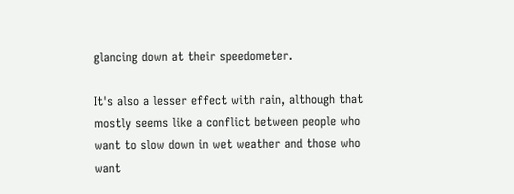glancing down at their speedometer.

It's also a lesser effect with rain, although that mostly seems like a conflict between people who want to slow down in wet weather and those who want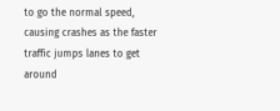to go the normal speed, causing crashes as the faster traffic jumps lanes to get around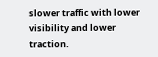slower traffic with lower visibility and lower traction.